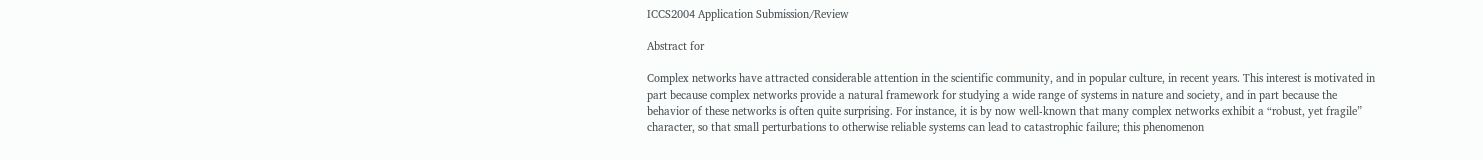ICCS2004 Application Submission/Review

Abstract for

Complex networks have attracted considerable attention in the scientific community, and in popular culture, in recent years. This interest is motivated in part because complex networks provide a natural framework for studying a wide range of systems in nature and society, and in part because the behavior of these networks is often quite surprising. For instance, it is by now well-known that many complex networks exhibit a “robust, yet fragile” character, so that small perturbations to otherwise reliable systems can lead to catastrophic failure; this phenomenon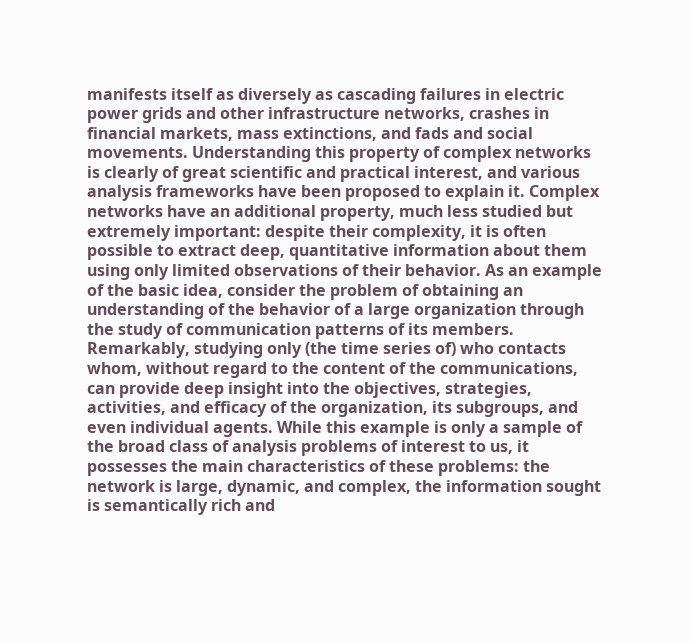manifests itself as diversely as cascading failures in electric power grids and other infrastructure networks, crashes in financial markets, mass extinctions, and fads and social movements. Understanding this property of complex networks is clearly of great scientific and practical interest, and various analysis frameworks have been proposed to explain it. Complex networks have an additional property, much less studied but extremely important: despite their complexity, it is often possible to extract deep, quantitative information about them using only limited observations of their behavior. As an example of the basic idea, consider the problem of obtaining an understanding of the behavior of a large organization through the study of communication patterns of its members. Remarkably, studying only (the time series of) who contacts whom, without regard to the content of the communications, can provide deep insight into the objectives, strategies, activities, and efficacy of the organization, its subgroups, and even individual agents. While this example is only a sample of the broad class of analysis problems of interest to us, it possesses the main characteristics of these problems: the network is large, dynamic, and complex, the information sought is semantically rich and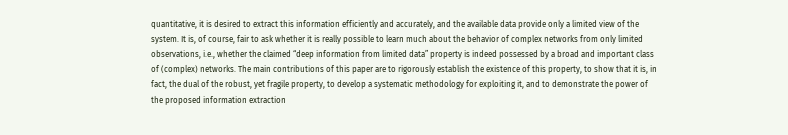quantitative, it is desired to extract this information efficiently and accurately, and the available data provide only a limited view of the system. It is, of course, fair to ask whether it is really possible to learn much about the behavior of complex networks from only limited observations, i.e., whether the claimed “deep information from limited data” property is indeed possessed by a broad and important class of (complex) networks. The main contributions of this paper are to rigorously establish the existence of this property, to show that it is, in fact, the dual of the robust, yet fragile property, to develop a systematic methodology for exploiting it, and to demonstrate the power of the proposed information extraction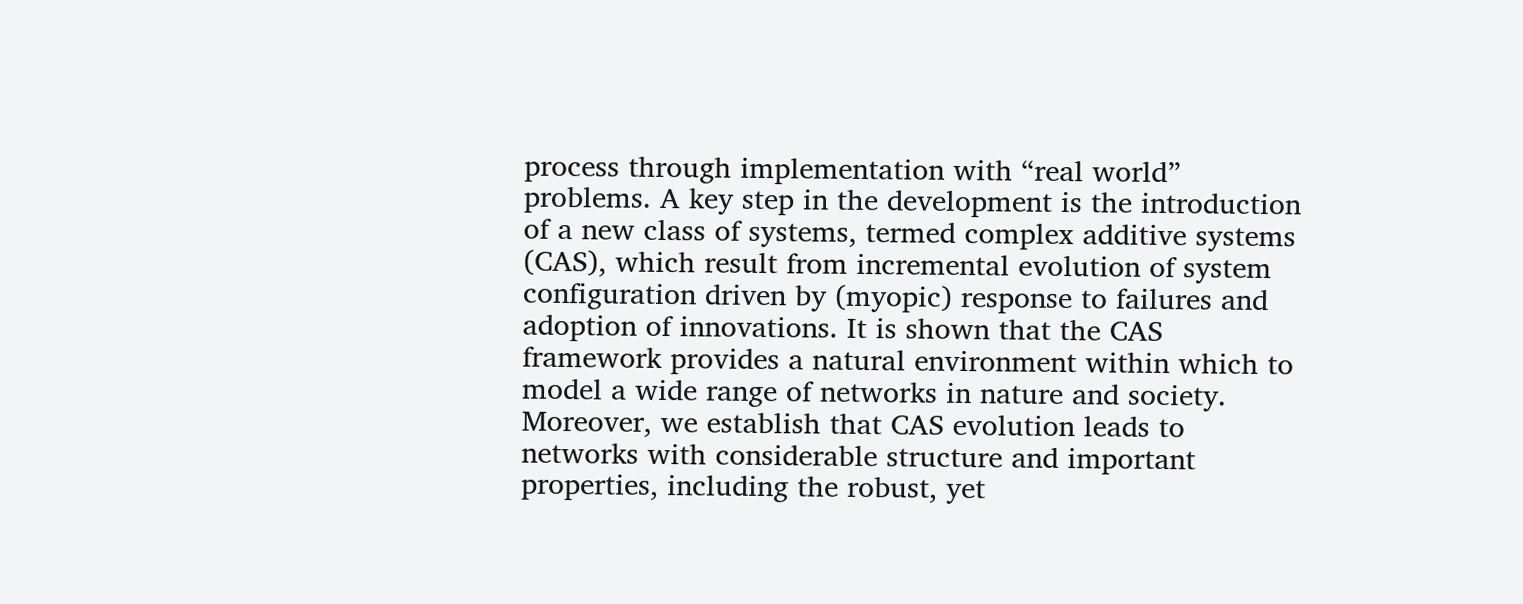process through implementation with “real world” problems. A key step in the development is the introduction of a new class of systems, termed complex additive systems (CAS), which result from incremental evolution of system configuration driven by (myopic) response to failures and adoption of innovations. It is shown that the CAS framework provides a natural environment within which to model a wide range of networks in nature and society. Moreover, we establish that CAS evolution leads to networks with considerable structure and important properties, including the robust, yet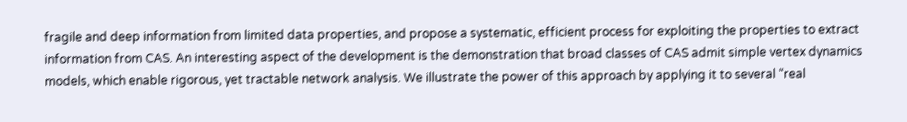fragile and deep information from limited data properties, and propose a systematic, efficient process for exploiting the properties to extract information from CAS. An interesting aspect of the development is the demonstration that broad classes of CAS admit simple vertex dynamics models, which enable rigorous, yet tractable network analysis. We illustrate the power of this approach by applying it to several “real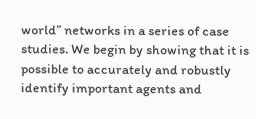world” networks in a series of case studies. We begin by showing that it is possible to accurately and robustly identify important agents and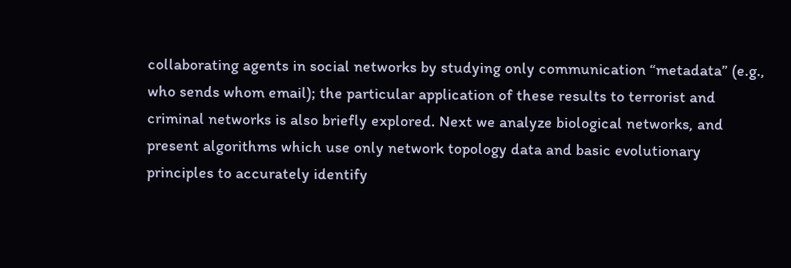collaborating agents in social networks by studying only communication “metadata” (e.g., who sends whom email); the particular application of these results to terrorist and criminal networks is also briefly explored. Next we analyze biological networks, and present algorithms which use only network topology data and basic evolutionary principles to accurately identify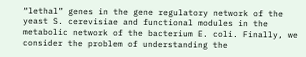“lethal” genes in the gene regulatory network of the yeast S. cerevisiae and functional modules in the metabolic network of the bacterium E. coli. Finally, we consider the problem of understanding the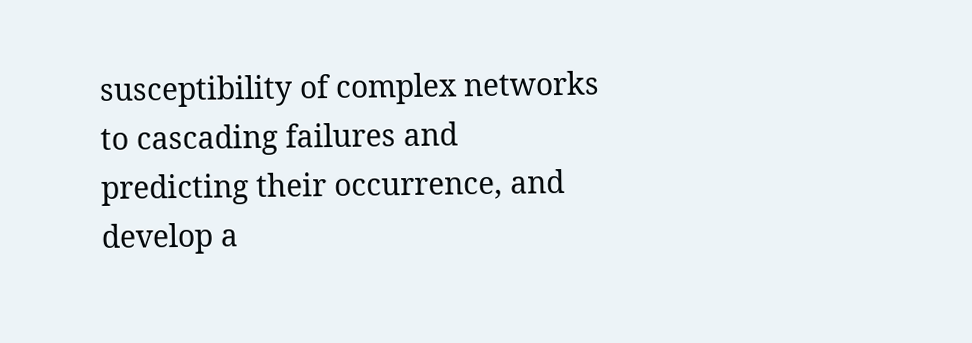susceptibility of complex networks to cascading failures and predicting their occurrence, and develop a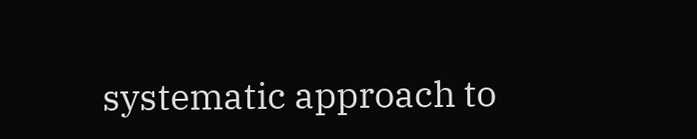systematic approach to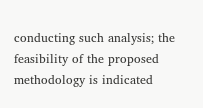conducting such analysis; the feasibility of the proposed methodology is indicated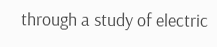through a study of electric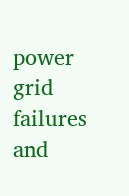power grid failures and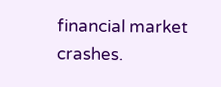financial market crashes.